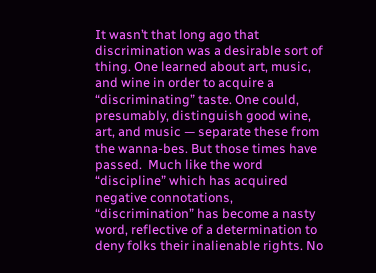It wasn’t that long ago that discrimination was a desirable sort of thing. One learned about art, music, and wine in order to acquire a “discriminating” taste. One could, presumably, distinguish good wine, art, and music — separate these from the wanna-bes. But those times have passed.  Much like the word “discipline” which has acquired negative connotations,  “discrimination” has become a nasty word, reflective of a determination to deny folks their inalienable rights. No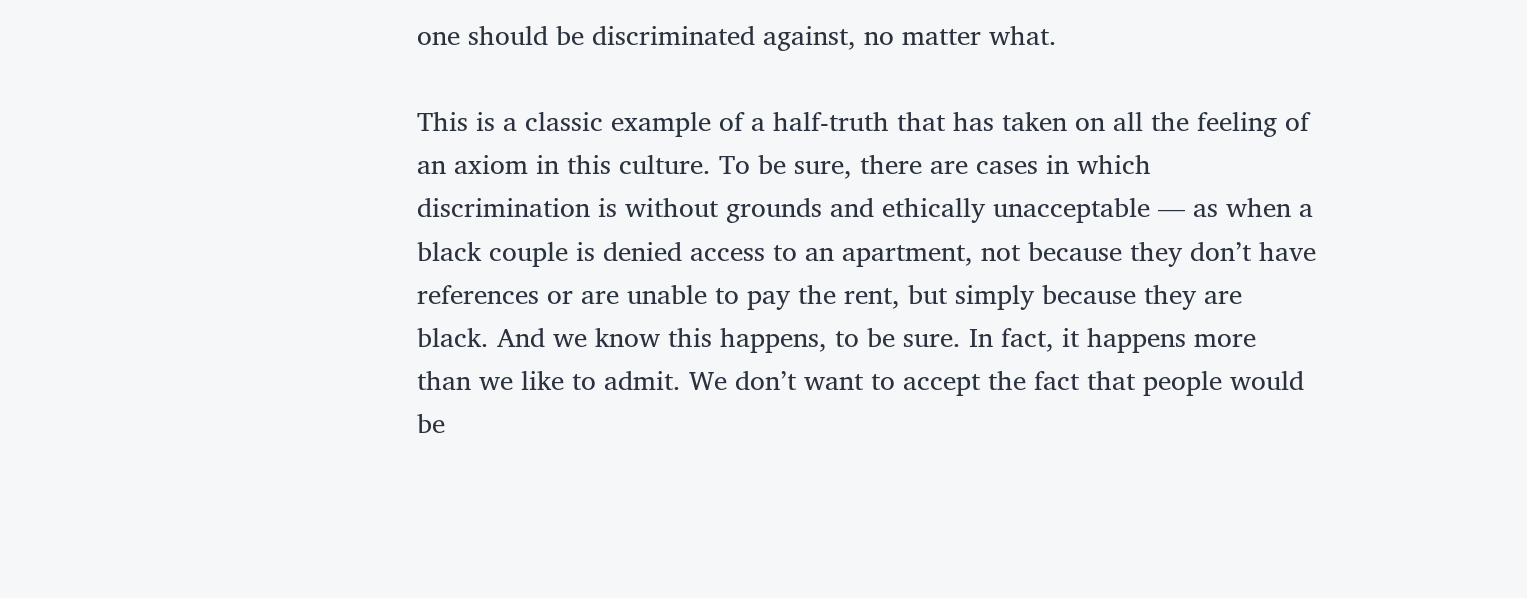one should be discriminated against, no matter what.

This is a classic example of a half-truth that has taken on all the feeling of an axiom in this culture. To be sure, there are cases in which discrimination is without grounds and ethically unacceptable — as when a black couple is denied access to an apartment, not because they don’t have references or are unable to pay the rent, but simply because they are black. And we know this happens, to be sure. In fact, it happens more than we like to admit. We don’t want to accept the fact that people would be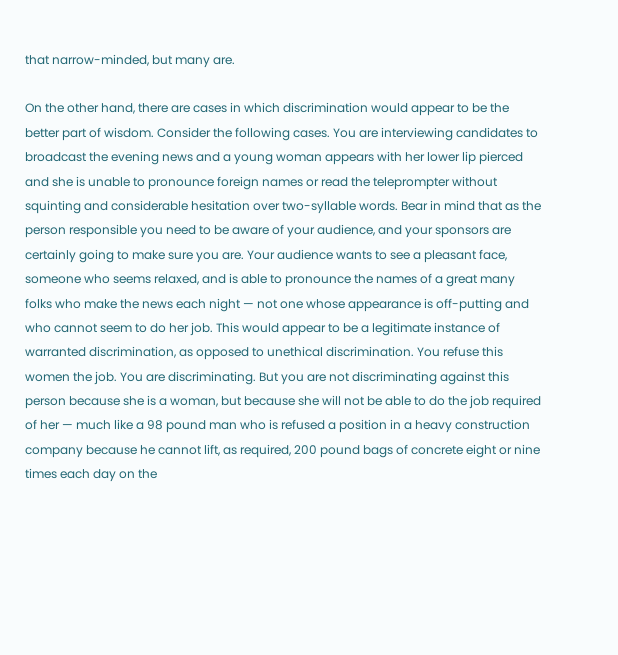that narrow-minded, but many are.

On the other hand, there are cases in which discrimination would appear to be the better part of wisdom. Consider the following cases. You are interviewing candidates to broadcast the evening news and a young woman appears with her lower lip pierced and she is unable to pronounce foreign names or read the teleprompter without squinting and considerable hesitation over two-syllable words. Bear in mind that as the person responsible you need to be aware of your audience, and your sponsors are certainly going to make sure you are. Your audience wants to see a pleasant face, someone who seems relaxed, and is able to pronounce the names of a great many folks who make the news each night — not one whose appearance is off-putting and who cannot seem to do her job. This would appear to be a legitimate instance of warranted discrimination, as opposed to unethical discrimination. You refuse this women the job. You are discriminating. But you are not discriminating against this person because she is a woman, but because she will not be able to do the job required of her — much like a 98 pound man who is refused a position in a heavy construction company because he cannot lift, as required, 200 pound bags of concrete eight or nine times each day on the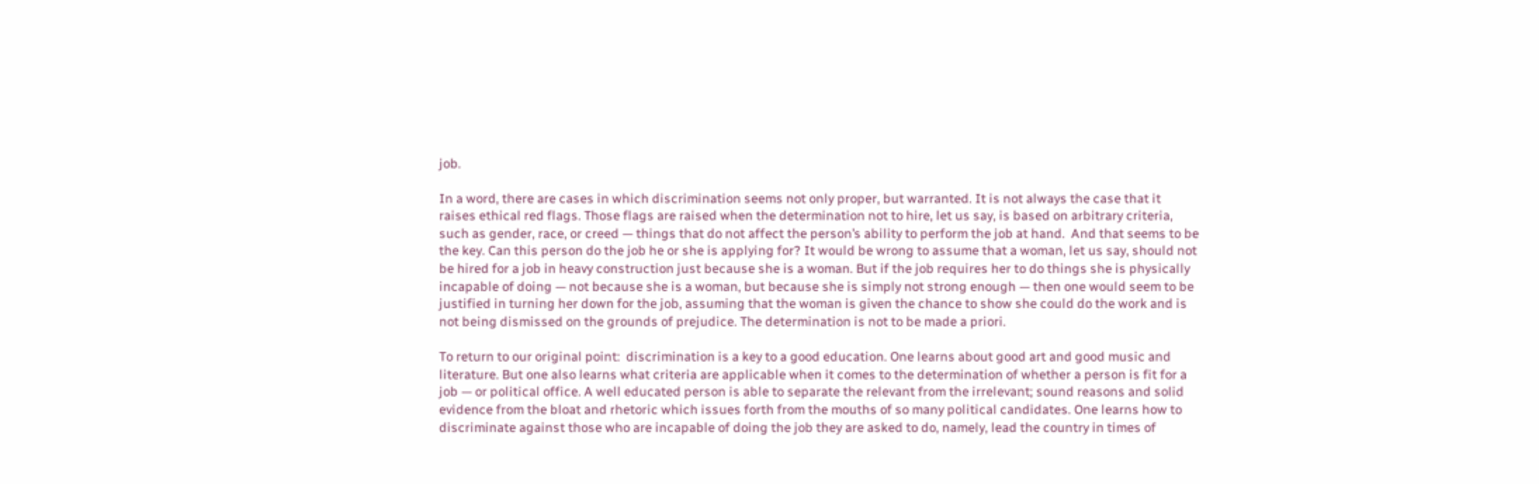job.

In a word, there are cases in which discrimination seems not only proper, but warranted. It is not always the case that it raises ethical red flags. Those flags are raised when the determination not to hire, let us say, is based on arbitrary criteria, such as gender, race, or creed — things that do not affect the person’s ability to perform the job at hand.  And that seems to be the key. Can this person do the job he or she is applying for? It would be wrong to assume that a woman, let us say, should not be hired for a job in heavy construction just because she is a woman. But if the job requires her to do things she is physically incapable of doing — not because she is a woman, but because she is simply not strong enough — then one would seem to be justified in turning her down for the job, assuming that the woman is given the chance to show she could do the work and is not being dismissed on the grounds of prejudice. The determination is not to be made a priori.

To return to our original point:  discrimination is a key to a good education. One learns about good art and good music and literature. But one also learns what criteria are applicable when it comes to the determination of whether a person is fit for a job — or political office. A well educated person is able to separate the relevant from the irrelevant; sound reasons and solid evidence from the bloat and rhetoric which issues forth from the mouths of so many political candidates. One learns how to discriminate against those who are incapable of doing the job they are asked to do, namely, lead the country in times of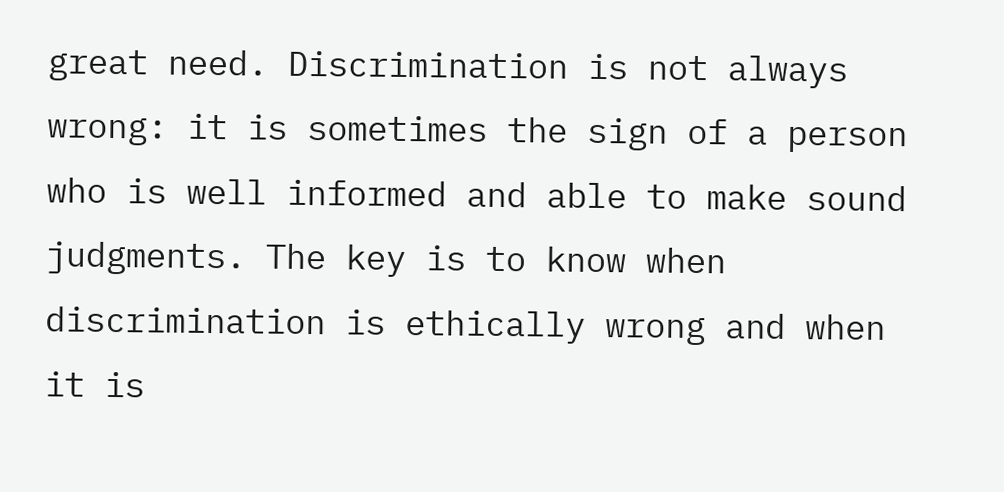great need. Discrimination is not always wrong: it is sometimes the sign of a person who is well informed and able to make sound judgments. The key is to know when discrimination is ethically wrong and when it is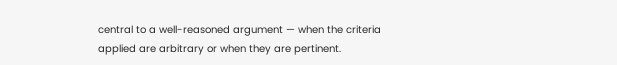central to a well-reasoned argument — when the criteria applied are arbitrary or when they are pertinent.